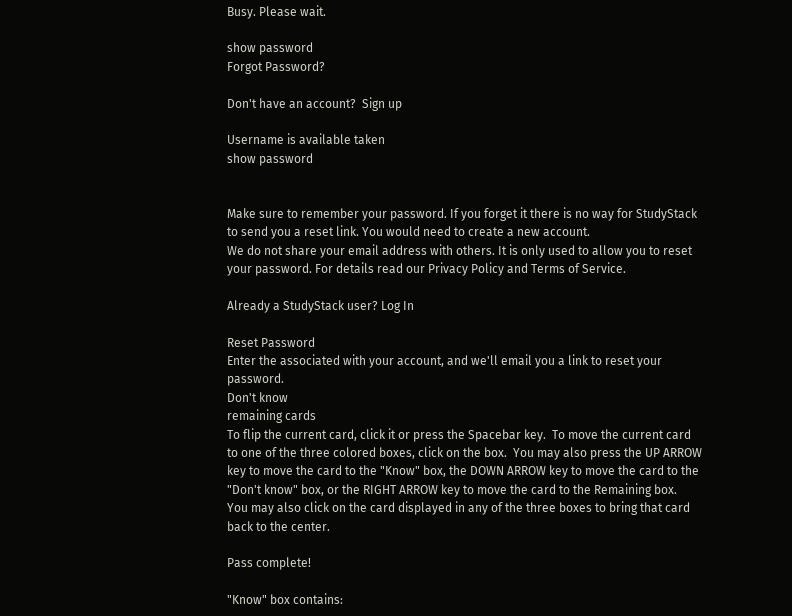Busy. Please wait.

show password
Forgot Password?

Don't have an account?  Sign up

Username is available taken
show password


Make sure to remember your password. If you forget it there is no way for StudyStack to send you a reset link. You would need to create a new account.
We do not share your email address with others. It is only used to allow you to reset your password. For details read our Privacy Policy and Terms of Service.

Already a StudyStack user? Log In

Reset Password
Enter the associated with your account, and we'll email you a link to reset your password.
Don't know
remaining cards
To flip the current card, click it or press the Spacebar key.  To move the current card to one of the three colored boxes, click on the box.  You may also press the UP ARROW key to move the card to the "Know" box, the DOWN ARROW key to move the card to the "Don't know" box, or the RIGHT ARROW key to move the card to the Remaining box.  You may also click on the card displayed in any of the three boxes to bring that card back to the center.

Pass complete!

"Know" box contains: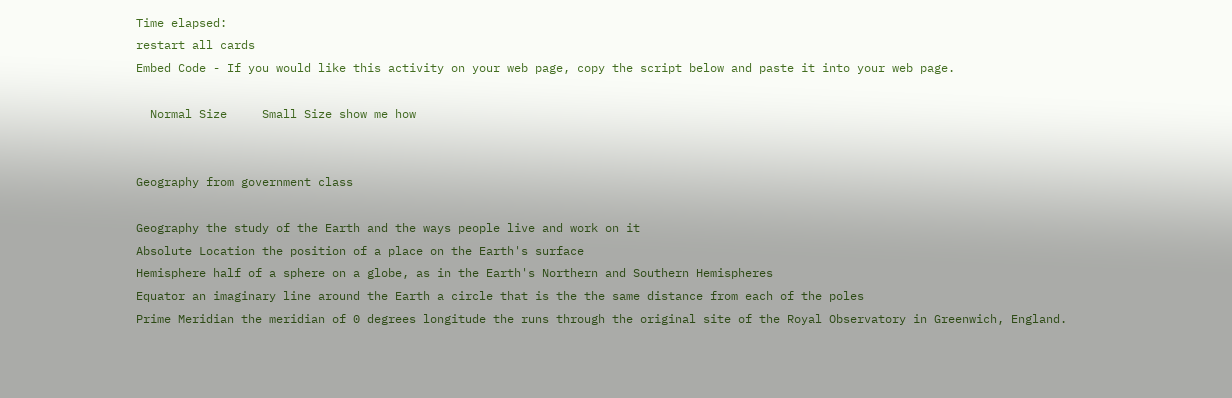Time elapsed:
restart all cards
Embed Code - If you would like this activity on your web page, copy the script below and paste it into your web page.

  Normal Size     Small Size show me how


Geography from government class

Geography the study of the Earth and the ways people live and work on it
Absolute Location the position of a place on the Earth's surface
Hemisphere half of a sphere on a globe, as in the Earth's Northern and Southern Hemispheres
Equator an imaginary line around the Earth a circle that is the the same distance from each of the poles
Prime Meridian the meridian of 0 degrees longitude the runs through the original site of the Royal Observatory in Greenwich, England.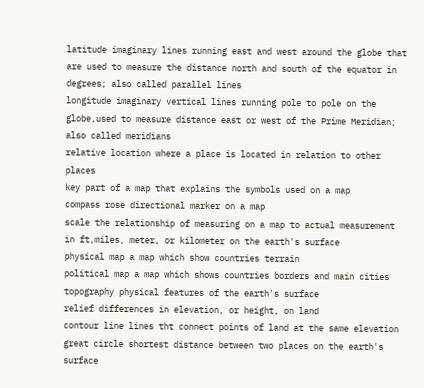latitude imaginary lines running east and west around the globe that are used to measure the distance north and south of the equator in degrees; also called parallel lines
longitude imaginary vertical lines running pole to pole on the globe,used to measure distance east or west of the Prime Meridian; also called meridians
relative location where a place is located in relation to other places
key part of a map that explains the symbols used on a map
compass rose directional marker on a map
scale the relationship of measuring on a map to actual measurement in ft,miles, meter, or kilometer on the earth's surface
physical map a map which show countries terrain
political map a map which shows countries borders and main cities
topography physical features of the earth's surface
relief differences in elevation, or height, on land
contour line lines tht connect points of land at the same elevation
great circle shortest distance between two places on the earth's surface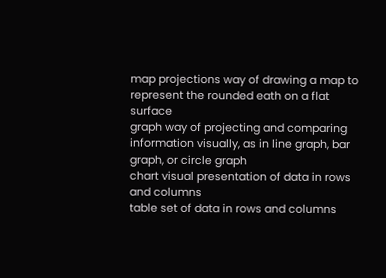map projections way of drawing a map to represent the rounded eath on a flat surface
graph way of projecting and comparing information visually, as in line graph, bar graph, or circle graph
chart visual presentation of data in rows and columns
table set of data in rows and columns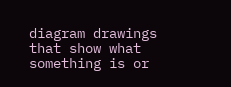diagram drawings that show what something is or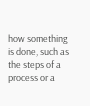how something is done, such as the steps of a process or a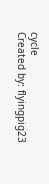cycle
Created by: flyingpig23